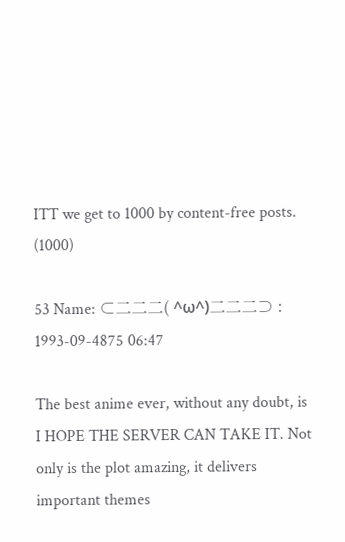ITT we get to 1000 by content-free posts. (1000)

53 Name: ⊂二二二( ^ω^)二二二⊃ : 1993-09-4875 06:47

The best anime ever, without any doubt, is I HOPE THE SERVER CAN TAKE IT. Not only is the plot amazing, it delivers important themes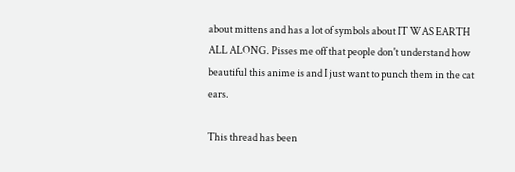about mittens and has a lot of symbols about IT WAS EARTH ALL ALONG. Pisses me off that people don't understand how beautiful this anime is and I just want to punch them in the cat ears.

This thread has been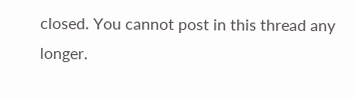closed. You cannot post in this thread any longer.